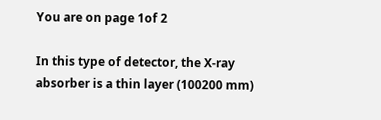You are on page 1of 2

In this type of detector, the X-ray absorber is a thin layer (100200 mm)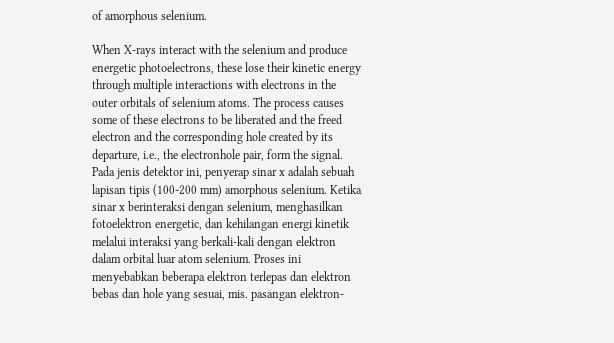of amorphous selenium.

When X-rays interact with the selenium and produce energetic photoelectrons, these lose their kinetic energy through multiple interactions with electrons in the outer orbitals of selenium atoms. The process causes some of these electrons to be liberated and the freed electron and the corresponding hole created by its departure, i.e., the electronhole pair, form the signal. Pada jenis detektor ini, penyerap sinar x adalah sebuah lapisan tipis (100-200 mm) amorphous selenium. Ketika sinar x berinteraksi dengan selenium, menghasilkan fotoelektron energetic, dan kehilangan energi kinetik melalui interaksi yang berkali-kali dengan elektron dalam orbital luar atom selenium. Proses ini menyebabkan beberapa elektron terlepas dan elektron bebas dan hole yang sesuai, mis. pasangan elektron-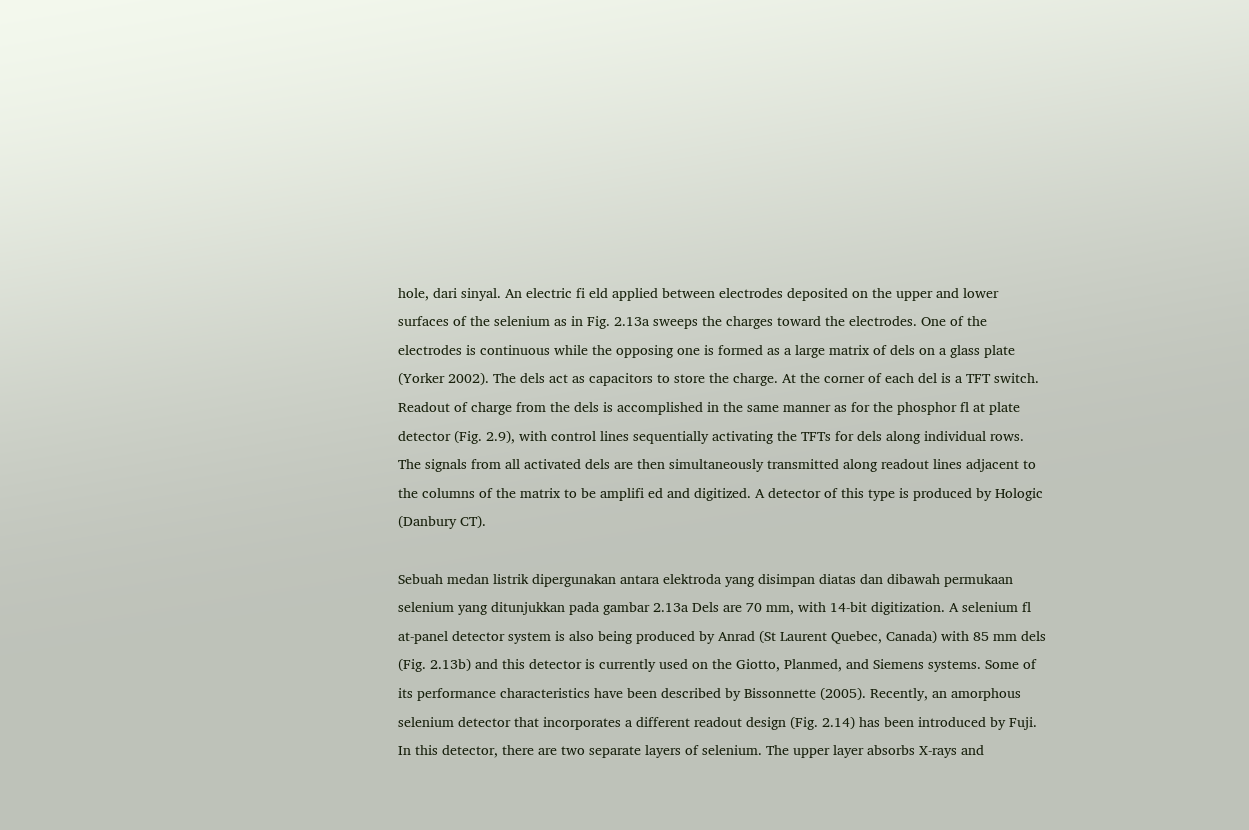hole, dari sinyal. An electric fi eld applied between electrodes deposited on the upper and lower surfaces of the selenium as in Fig. 2.13a sweeps the charges toward the electrodes. One of the electrodes is continuous while the opposing one is formed as a large matrix of dels on a glass plate (Yorker 2002). The dels act as capacitors to store the charge. At the corner of each del is a TFT switch. Readout of charge from the dels is accomplished in the same manner as for the phosphor fl at plate detector (Fig. 2.9), with control lines sequentially activating the TFTs for dels along individual rows. The signals from all activated dels are then simultaneously transmitted along readout lines adjacent to the columns of the matrix to be amplifi ed and digitized. A detector of this type is produced by Hologic (Danbury CT).

Sebuah medan listrik dipergunakan antara elektroda yang disimpan diatas dan dibawah permukaan selenium yang ditunjukkan pada gambar 2.13a Dels are 70 mm, with 14-bit digitization. A selenium fl at-panel detector system is also being produced by Anrad (St Laurent Quebec, Canada) with 85 mm dels (Fig. 2.13b) and this detector is currently used on the Giotto, Planmed, and Siemens systems. Some of its performance characteristics have been described by Bissonnette (2005). Recently, an amorphous selenium detector that incorporates a different readout design (Fig. 2.14) has been introduced by Fuji. In this detector, there are two separate layers of selenium. The upper layer absorbs X-rays and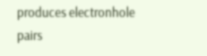produces electronhole pairs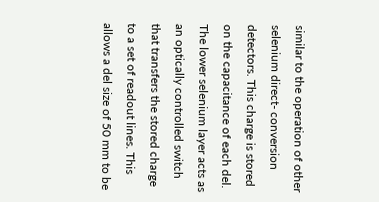similar to the operation of other selenium direct- conversion detectors. This charge is stored on the capacitance of each del. The lower selenium layer acts as an optically controlled switch that transfers the stored charge to a set of readout lines. This allows a del size of 50 mm to be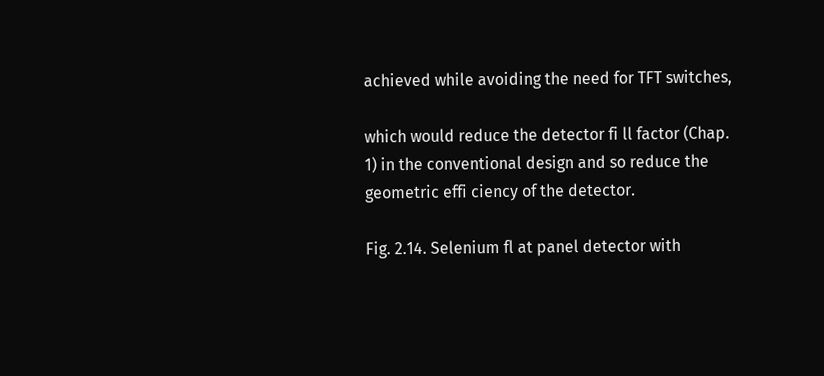achieved while avoiding the need for TFT switches,

which would reduce the detector fi ll factor (Chap. 1) in the conventional design and so reduce the geometric effi ciency of the detector.

Fig. 2.14. Selenium fl at panel detector with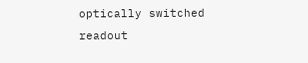optically switched readout